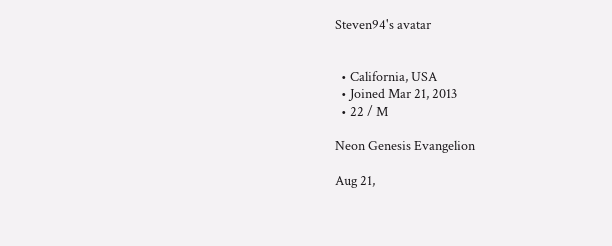Steven94's avatar


  • California, USA
  • Joined Mar 21, 2013
  • 22 / M

Neon Genesis Evangelion

Aug 21,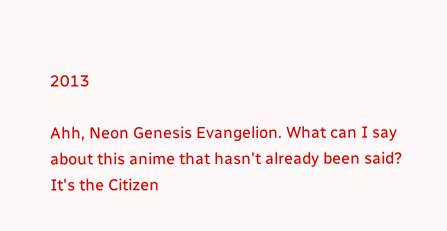2013

Ahh, Neon Genesis Evangelion. What can I say about this anime that hasn't already been said? It's the Citizen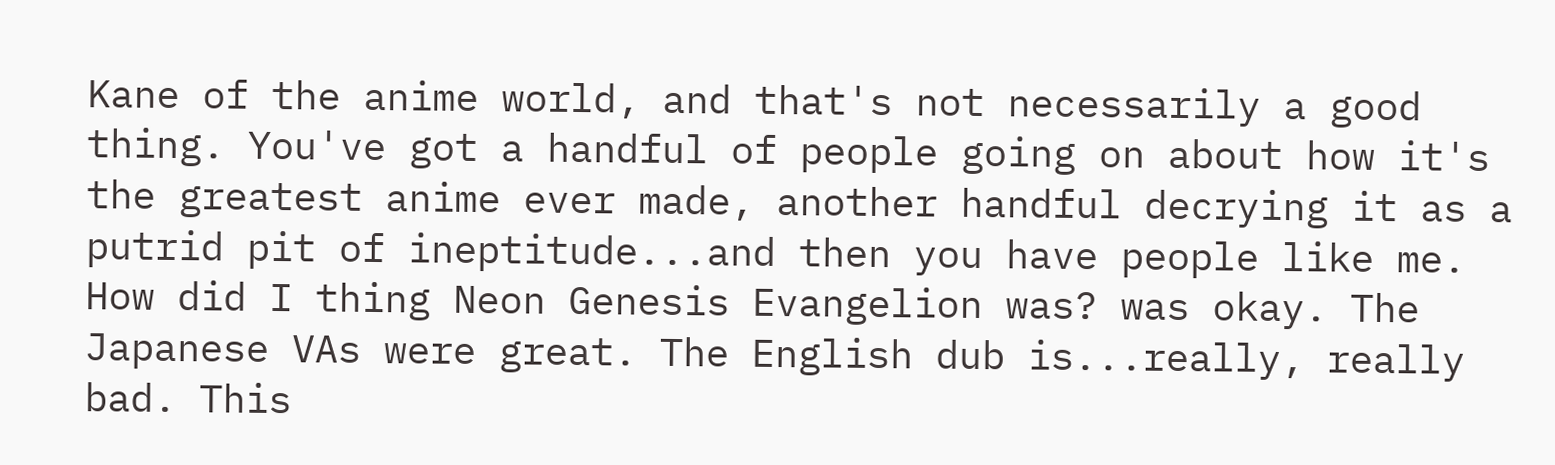Kane of the anime world, and that's not necessarily a good thing. You've got a handful of people going on about how it's the greatest anime ever made, another handful decrying it as a putrid pit of ineptitude...and then you have people like me. How did I thing Neon Genesis Evangelion was? was okay. The Japanese VAs were great. The English dub is...really, really bad. This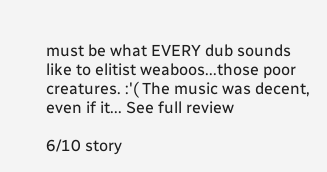must be what EVERY dub sounds like to elitist weaboos...those poor creatures. :'( The music was decent, even if it... See full review

6/10 story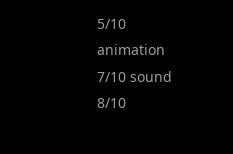5/10 animation
7/10 sound
8/10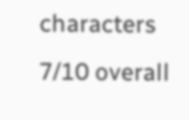characters
7/10 overall